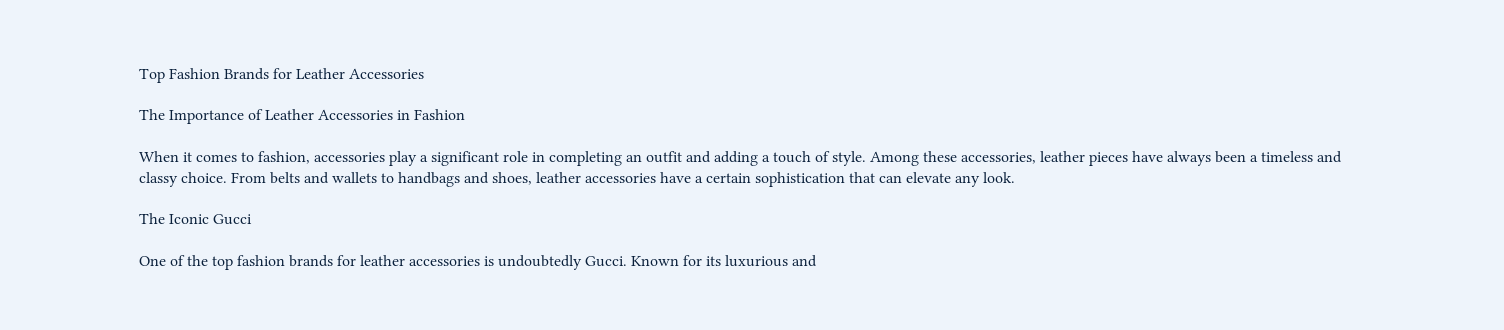Top Fashion Brands for Leather Accessories

The Importance of Leather Accessories in Fashion

When it comes to fashion, accessories play a significant role in completing an outfit and adding a touch of style. Among these accessories, leather pieces have always been a timeless and classy choice. From belts and wallets to handbags and shoes, leather accessories have a certain sophistication that can elevate any look.

The Iconic Gucci

One of the top fashion brands for leather accessories is undoubtedly Gucci. Known for its luxurious and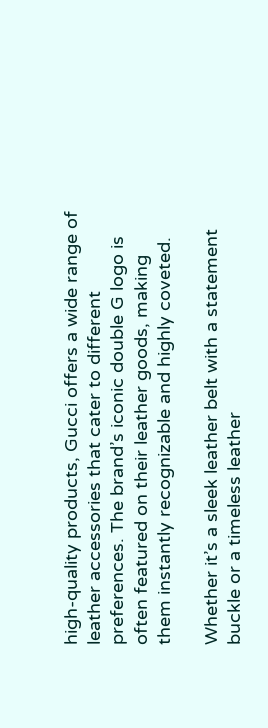high-quality products, Gucci offers a wide range of leather accessories that cater to different preferences. The brand’s iconic double G logo is often featured on their leather goods, making them instantly recognizable and highly coveted.

Whether it’s a sleek leather belt with a statement buckle or a timeless leather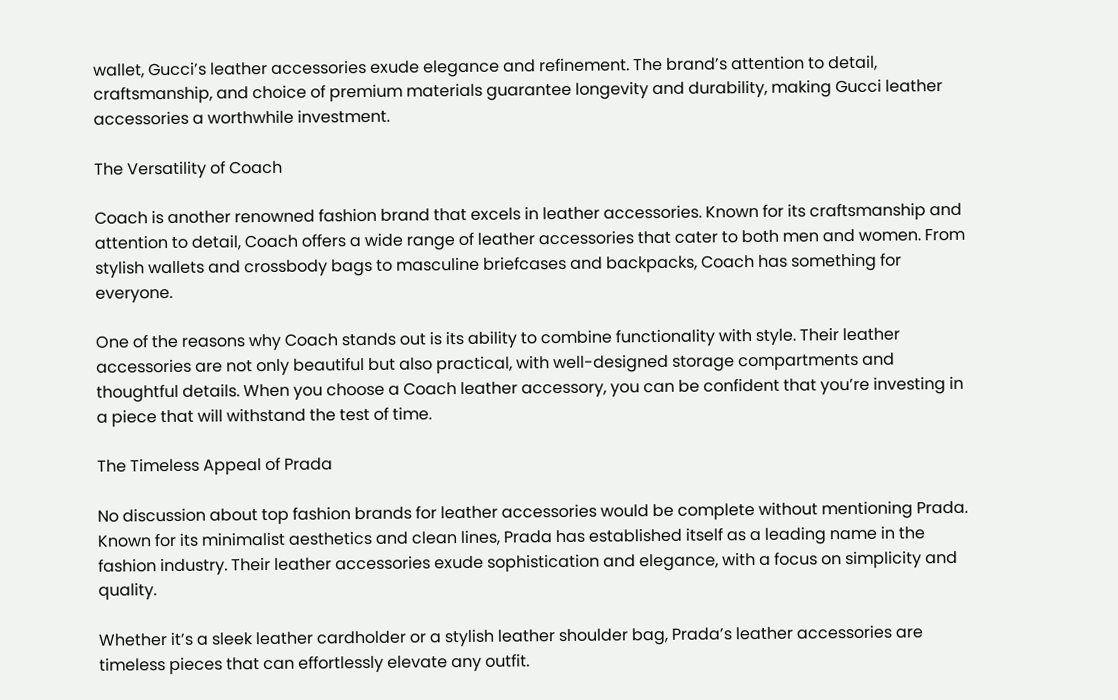wallet, Gucci’s leather accessories exude elegance and refinement. The brand’s attention to detail, craftsmanship, and choice of premium materials guarantee longevity and durability, making Gucci leather accessories a worthwhile investment.

The Versatility of Coach

Coach is another renowned fashion brand that excels in leather accessories. Known for its craftsmanship and attention to detail, Coach offers a wide range of leather accessories that cater to both men and women. From stylish wallets and crossbody bags to masculine briefcases and backpacks, Coach has something for everyone.

One of the reasons why Coach stands out is its ability to combine functionality with style. Their leather accessories are not only beautiful but also practical, with well-designed storage compartments and thoughtful details. When you choose a Coach leather accessory, you can be confident that you’re investing in a piece that will withstand the test of time.

The Timeless Appeal of Prada

No discussion about top fashion brands for leather accessories would be complete without mentioning Prada. Known for its minimalist aesthetics and clean lines, Prada has established itself as a leading name in the fashion industry. Their leather accessories exude sophistication and elegance, with a focus on simplicity and quality.

Whether it’s a sleek leather cardholder or a stylish leather shoulder bag, Prada’s leather accessories are timeless pieces that can effortlessly elevate any outfit.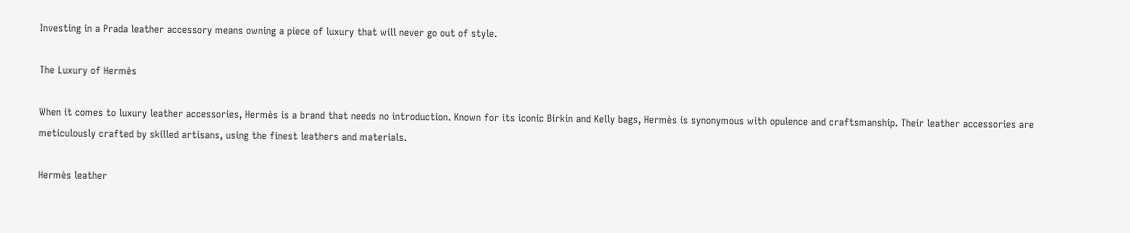Investing in a Prada leather accessory means owning a piece of luxury that will never go out of style.

The Luxury of Hermès

When it comes to luxury leather accessories, Hermès is a brand that needs no introduction. Known for its iconic Birkin and Kelly bags, Hermès is synonymous with opulence and craftsmanship. Their leather accessories are meticulously crafted by skilled artisans, using the finest leathers and materials.

Hermès leather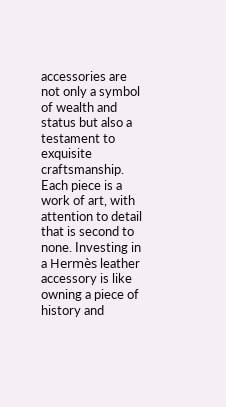accessories are not only a symbol of wealth and status but also a testament to exquisite craftsmanship. Each piece is a work of art, with attention to detail that is second to none. Investing in a Hermès leather accessory is like owning a piece of history and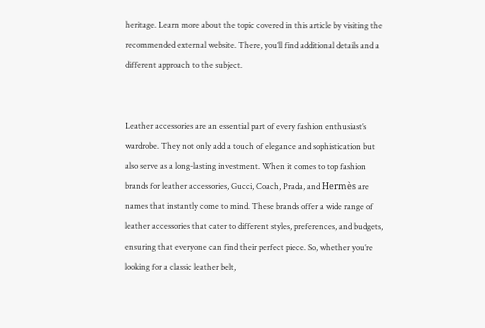heritage. Learn more about the topic covered in this article by visiting the recommended external website. There, you’ll find additional details and a different approach to the subject.


Leather accessories are an essential part of every fashion enthusiast’s wardrobe. They not only add a touch of elegance and sophistication but also serve as a long-lasting investment. When it comes to top fashion brands for leather accessories, Gucci, Coach, Prada, and Hermès are names that instantly come to mind. These brands offer a wide range of leather accessories that cater to different styles, preferences, and budgets, ensuring that everyone can find their perfect piece. So, whether you’re looking for a classic leather belt,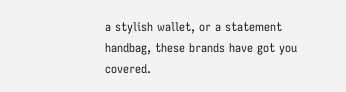a stylish wallet, or a statement handbag, these brands have got you covered.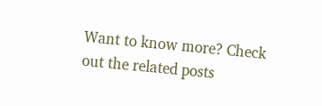Want to know more? Check out the related posts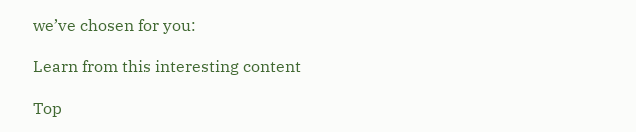we’ve chosen for you:

Learn from this interesting content

Top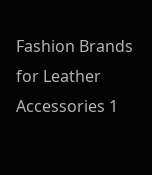Fashion Brands for Leather Accessories 1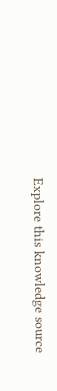Explore this knowledge source